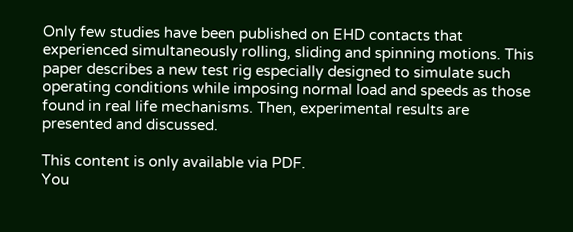Only few studies have been published on EHD contacts that experienced simultaneously rolling, sliding and spinning motions. This paper describes a new test rig especially designed to simulate such operating conditions while imposing normal load and speeds as those found in real life mechanisms. Then, experimental results are presented and discussed.

This content is only available via PDF.
You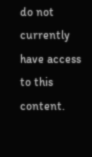do not currently have access to this content.